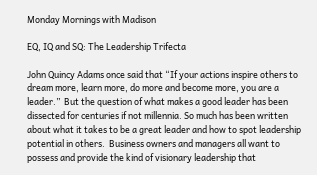Monday Mornings with Madison

EQ, IQ and SQ: The Leadership Trifecta

John Quincy Adams once said that “If your actions inspire others to dream more, learn more, do more and become more, you are a leader.”  But the question of what makes a good leader has been dissected for centuries if not millennia. So much has been written about what it takes to be a great leader and how to spot leadership potential in others.  Business owners and managers all want to possess and provide the kind of visionary leadership that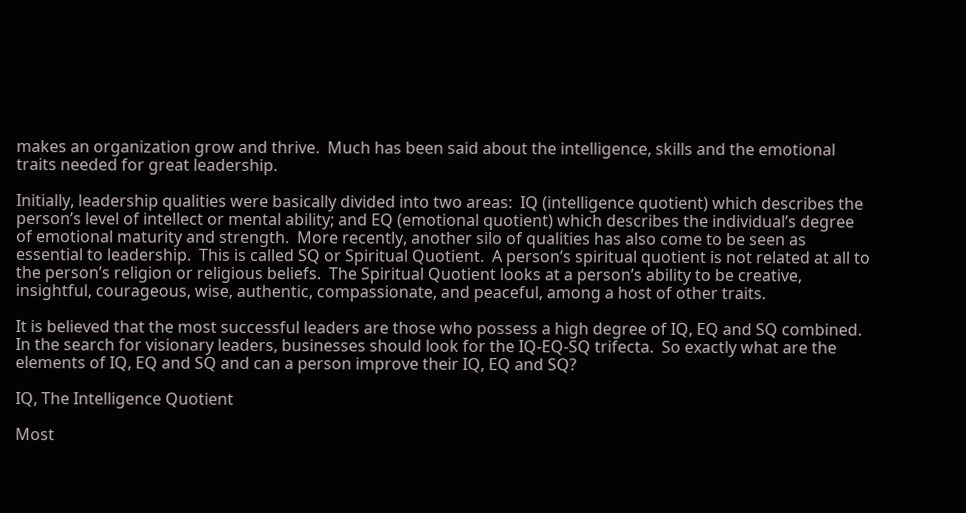makes an organization grow and thrive.  Much has been said about the intelligence, skills and the emotional traits needed for great leadership.

Initially, leadership qualities were basically divided into two areas:  IQ (intelligence quotient) which describes the person’s level of intellect or mental ability; and EQ (emotional quotient) which describes the individual’s degree of emotional maturity and strength.  More recently, another silo of qualities has also come to be seen as essential to leadership.  This is called SQ or Spiritual Quotient.  A person’s spiritual quotient is not related at all to the person’s religion or religious beliefs.  The Spiritual Quotient looks at a person’s ability to be creative, insightful, courageous, wise, authentic, compassionate, and peaceful, among a host of other traits.

It is believed that the most successful leaders are those who possess a high degree of IQ, EQ and SQ combined.  In the search for visionary leaders, businesses should look for the IQ-EQ-SQ trifecta.  So exactly what are the elements of IQ, EQ and SQ and can a person improve their IQ, EQ and SQ?

IQ, The Intelligence Quotient

Most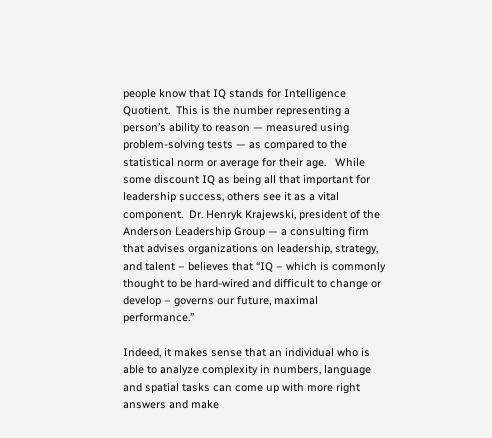people know that IQ stands for Intelligence Quotient.  This is the number representing a person’s ability to reason — measured using problem-solving tests — as compared to the statistical norm or average for their age.   While some discount IQ as being all that important for leadership success, others see it as a vital component.  Dr. Henryk Krajewski, president of the Anderson Leadership Group — a consulting firm that advises organizations on leadership, strategy, and talent – believes that “IQ – which is commonly thought to be hard-wired and difficult to change or develop – governs our future, maximal performance.”

Indeed, it makes sense that an individual who is able to analyze complexity in numbers, language and spatial tasks can come up with more right answers and make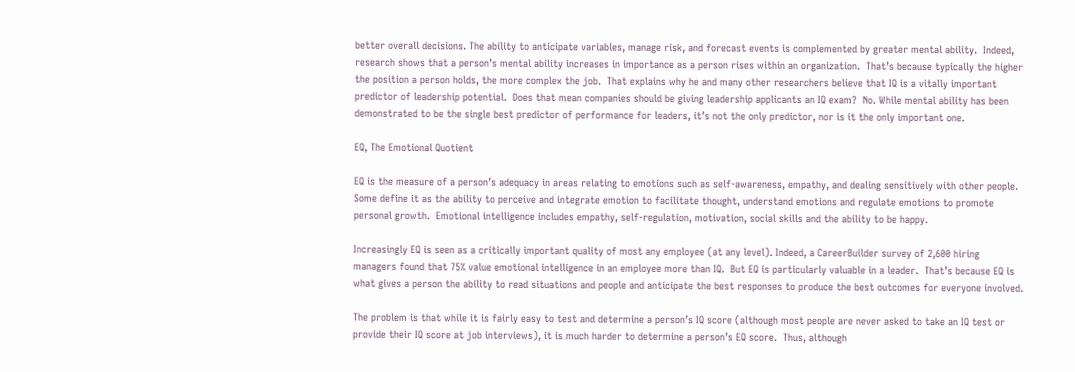better overall decisions. The ability to anticipate variables, manage risk, and forecast events is complemented by greater mental ability.  Indeed, research shows that a person’s mental ability increases in importance as a person rises within an organization.  That’s because typically the higher the position a person holds, the more complex the job.  That explains why he and many other researchers believe that IQ is a vitally important predictor of leadership potential.  Does that mean companies should be giving leadership applicants an IQ exam?  No. While mental ability has been demonstrated to be the single best predictor of performance for leaders, it’s not the only predictor, nor is it the only important one.

EQ, The Emotional Quotient

EQ is the measure of a person’s adequacy in areas relating to emotions such as self-awareness, empathy, and dealing sensitively with other people.  Some define it as the ability to perceive and integrate emotion to facilitate thought, understand emotions and regulate emotions to promote personal growth.  Emotional intelligence includes empathy, self-regulation, motivation, social skills and the ability to be happy.

Increasingly EQ is seen as a critically important quality of most any employee (at any level). Indeed, a CareerBuilder survey of 2,600 hiring managers found that 75% value emotional intelligence in an employee more than IQ.  But EQ is particularly valuable in a leader.  That’s because EQ is what gives a person the ability to read situations and people and anticipate the best responses to produce the best outcomes for everyone involved.

The problem is that while it is fairly easy to test and determine a person’s IQ score (although most people are never asked to take an IQ test or provide their IQ score at job interviews), it is much harder to determine a person’s EQ score.  Thus, although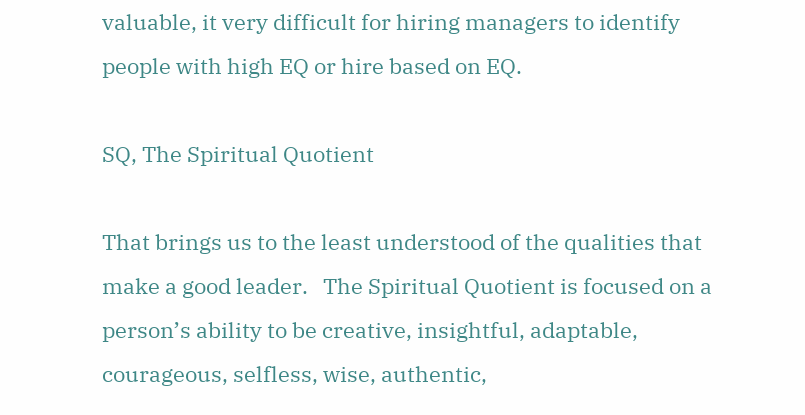valuable, it very difficult for hiring managers to identify people with high EQ or hire based on EQ.

SQ, The Spiritual Quotient

That brings us to the least understood of the qualities that make a good leader.   The Spiritual Quotient is focused on a person’s ability to be creative, insightful, adaptable, courageous, selfless, wise, authentic,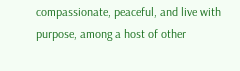compassionate, peaceful, and live with purpose, among a host of other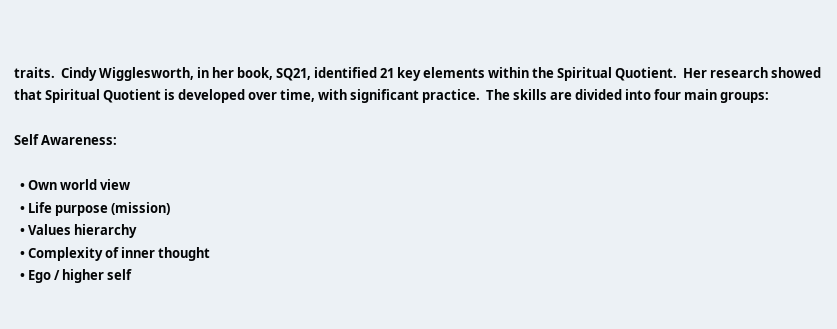traits.  Cindy Wigglesworth, in her book, SQ21, identified 21 key elements within the Spiritual Quotient.  Her research showed that Spiritual Quotient is developed over time, with significant practice.  The skills are divided into four main groups:

Self Awareness:

  • Own world view
  • Life purpose (mission)
  • Values hierarchy
  • Complexity of inner thought
  • Ego / higher self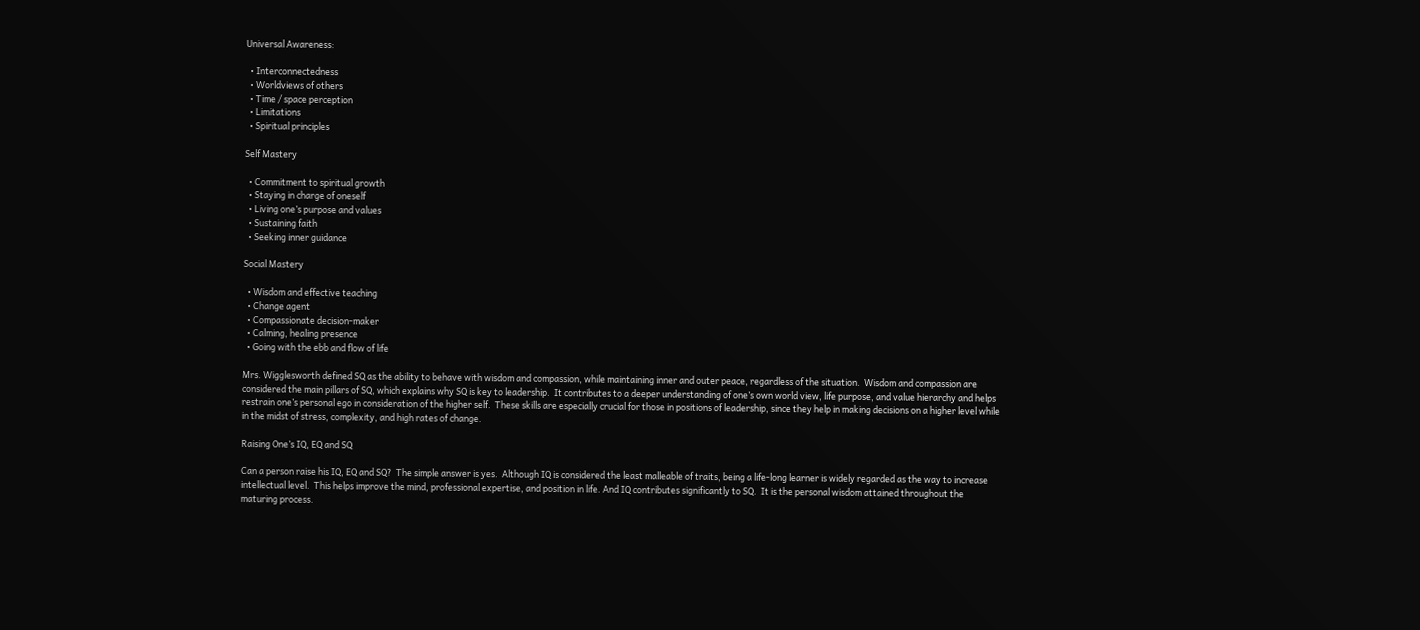Universal Awareness:

  • Interconnectedness
  • Worldviews of others
  • Time / space perception
  • Limitations
  • Spiritual principles

Self Mastery

  • Commitment to spiritual growth
  • Staying in charge of oneself
  • Living one’s purpose and values
  • Sustaining faith
  • Seeking inner guidance

Social Mastery

  • Wisdom and effective teaching
  • Change agent
  • Compassionate decision-maker
  • Calming, healing presence
  • Going with the ebb and flow of life

Mrs. Wigglesworth defined SQ as the ability to behave with wisdom and compassion, while maintaining inner and outer peace, regardless of the situation.  Wisdom and compassion are considered the main pillars of SQ, which explains why SQ is key to leadership.  It contributes to a deeper understanding of one’s own world view, life purpose, and value hierarchy and helps restrain one’s personal ego in consideration of the higher self.  These skills are especially crucial for those in positions of leadership, since they help in making decisions on a higher level while in the midst of stress, complexity, and high rates of change.

Raising One’s IQ, EQ and SQ

Can a person raise his IQ, EQ and SQ?  The simple answer is yes.  Although IQ is considered the least malleable of traits, being a life-long learner is widely regarded as the way to increase intellectual level.  This helps improve the mind, professional expertise, and position in life. And IQ contributes significantly to SQ.  It is the personal wisdom attained throughout the maturing process.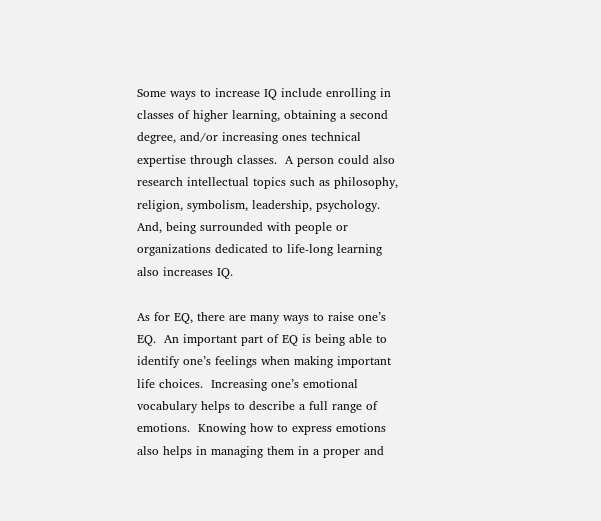Some ways to increase IQ include enrolling in classes of higher learning, obtaining a second degree, and/or increasing ones technical expertise through classes.  A person could also research intellectual topics such as philosophy, religion, symbolism, leadership, psychology.  And, being surrounded with people or organizations dedicated to life-long learning also increases IQ.

As for EQ, there are many ways to raise one’s EQ.  An important part of EQ is being able to identify one’s feelings when making important life choices.  Increasing one’s emotional vocabulary helps to describe a full range of emotions.  Knowing how to express emotions also helps in managing them in a proper and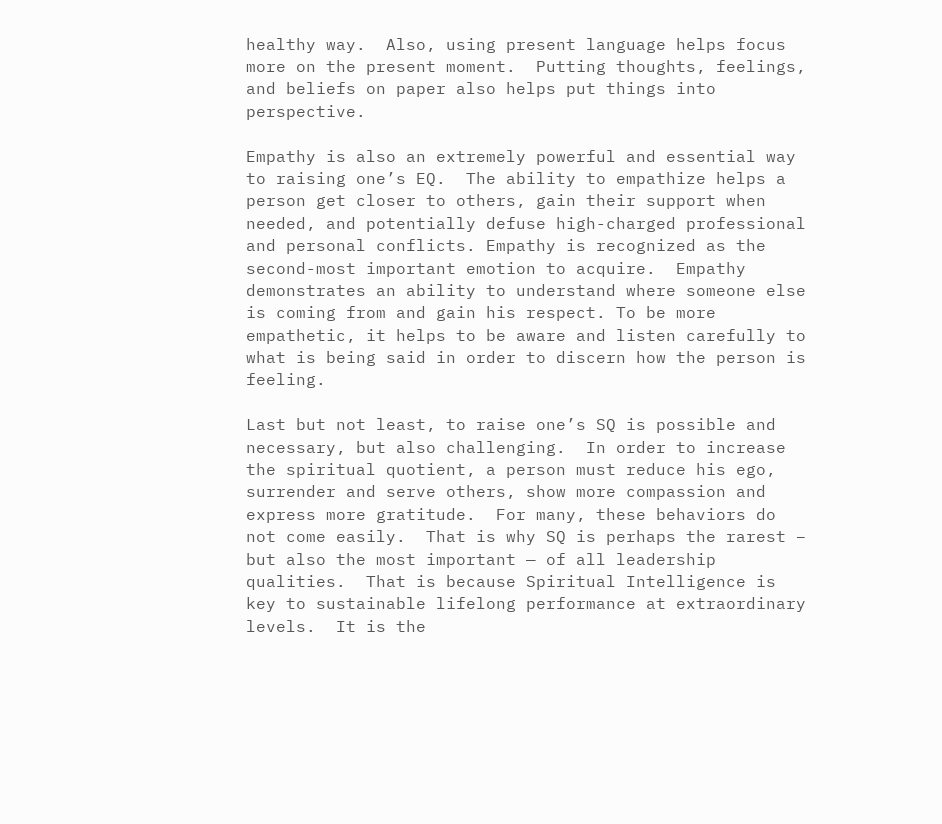healthy way.  Also, using present language helps focus more on the present moment.  Putting thoughts, feelings, and beliefs on paper also helps put things into perspective.

Empathy is also an extremely powerful and essential way to raising one’s EQ.  The ability to empathize helps a person get closer to others, gain their support when needed, and potentially defuse high-charged professional and personal conflicts. Empathy is recognized as the second-most important emotion to acquire.  Empathy demonstrates an ability to understand where someone else is coming from and gain his respect. To be more empathetic, it helps to be aware and listen carefully to what is being said in order to discern how the person is feeling.

Last but not least, to raise one’s SQ is possible and necessary, but also challenging.  In order to increase the spiritual quotient, a person must reduce his ego, surrender and serve others, show more compassion and express more gratitude.  For many, these behaviors do not come easily.  That is why SQ is perhaps the rarest – but also the most important — of all leadership qualities.  That is because Spiritual Intelligence is key to sustainable lifelong performance at extraordinary levels.  It is the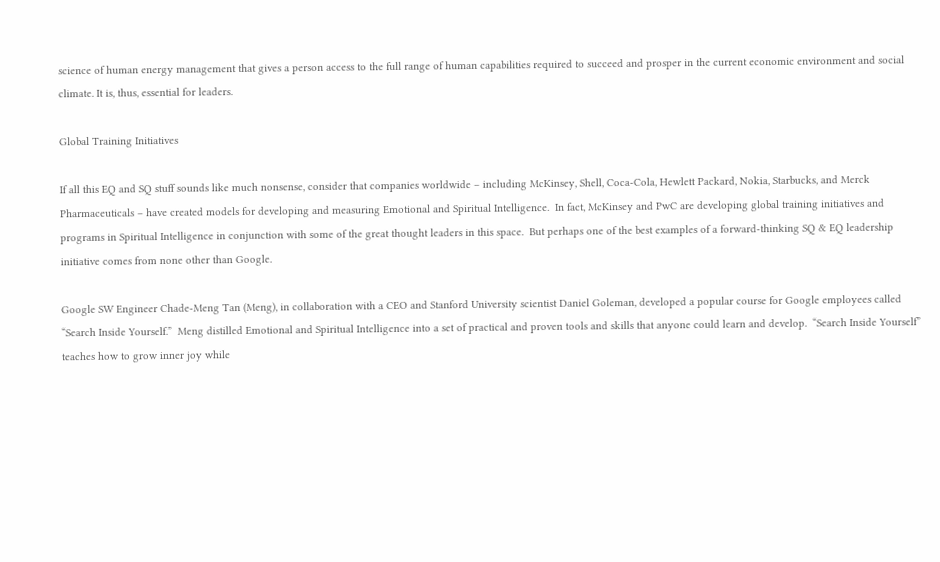science of human energy management that gives a person access to the full range of human capabilities required to succeed and prosper in the current economic environment and social climate. It is, thus, essential for leaders.

Global Training Initiatives

If all this EQ and SQ stuff sounds like much nonsense, consider that companies worldwide – including McKinsey, Shell, Coca-Cola, Hewlett Packard, Nokia, Starbucks, and Merck Pharmaceuticals – have created models for developing and measuring Emotional and Spiritual Intelligence.  In fact, McKinsey and PwC are developing global training initiatives and programs in Spiritual Intelligence in conjunction with some of the great thought leaders in this space.  But perhaps one of the best examples of a forward-thinking SQ & EQ leadership initiative comes from none other than Google.

Google SW Engineer Chade-Meng Tan (Meng), in collaboration with a CEO and Stanford University scientist Daniel Goleman, developed a popular course for Google employees called “Search Inside Yourself.”  Meng distilled Emotional and Spiritual Intelligence into a set of practical and proven tools and skills that anyone could learn and develop.  “Search Inside Yourself” teaches how to grow inner joy while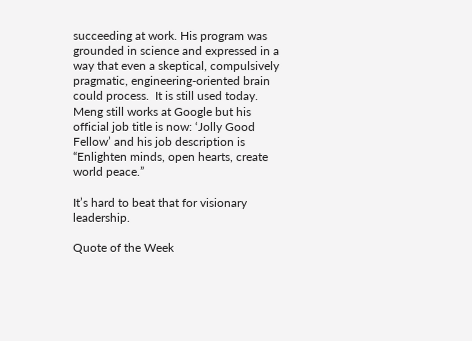succeeding at work. His program was grounded in science and expressed in a way that even a skeptical, compulsively pragmatic, engineering-oriented brain could process.  It is still used today.   Meng still works at Google but his official job title is now: ‘Jolly Good Fellow’ and his job description is “Enlighten minds, open hearts, create world peace.”

It’s hard to beat that for visionary leadership.

Quote of the Week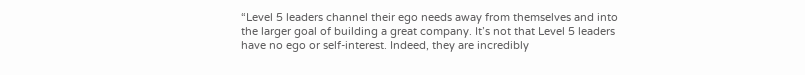“Level 5 leaders channel their ego needs away from themselves and into the larger goal of building a great company. It’s not that Level 5 leaders have no ego or self-interest. Indeed, they are incredibly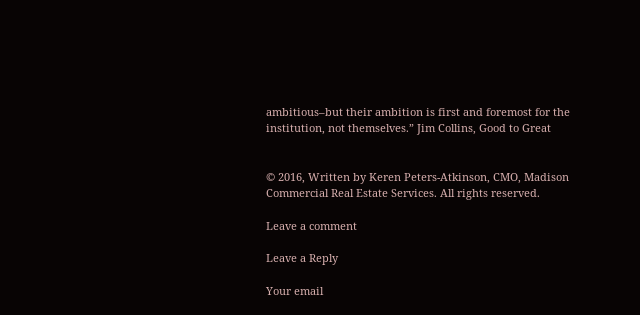ambitious–but their ambition is first and foremost for the institution, not themselves.” Jim Collins, Good to Great


© 2016, Written by Keren Peters-Atkinson, CMO, Madison Commercial Real Estate Services. All rights reserved.

Leave a comment

Leave a Reply

Your email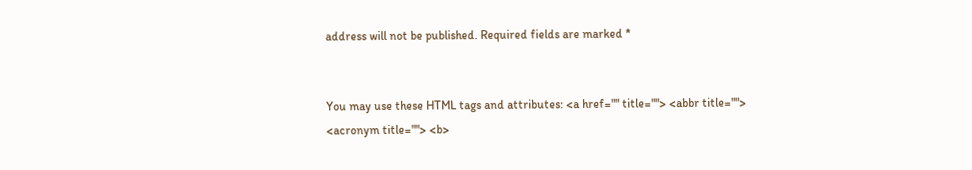address will not be published. Required fields are marked *


You may use these HTML tags and attributes: <a href="" title=""> <abbr title=""> <acronym title=""> <b>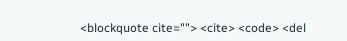<blockquote cite=""> <cite> <code> <del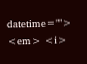datetime=""> <em> <i>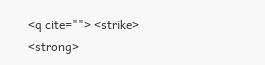<q cite=""> <strike> <strong>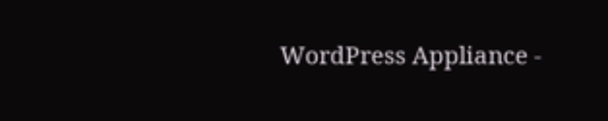WordPress Appliance -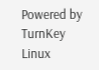Powered by TurnKey Linux